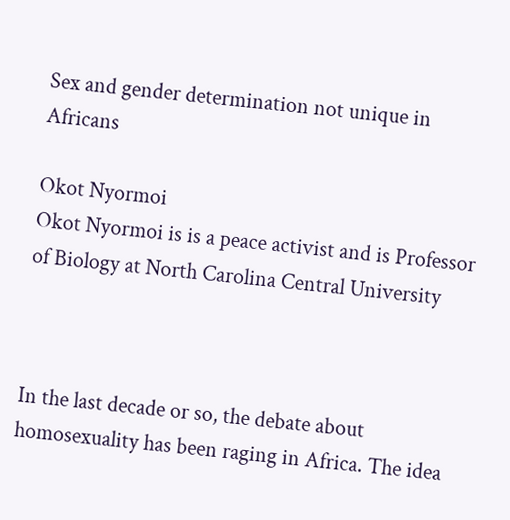Sex and gender determination not unique in Africans

Okot Nyormoi
Okot Nyormoi is is a peace activist and is Professor of Biology at North Carolina Central University



In the last decade or so, the debate about homosexuality has been raging in Africa. The idea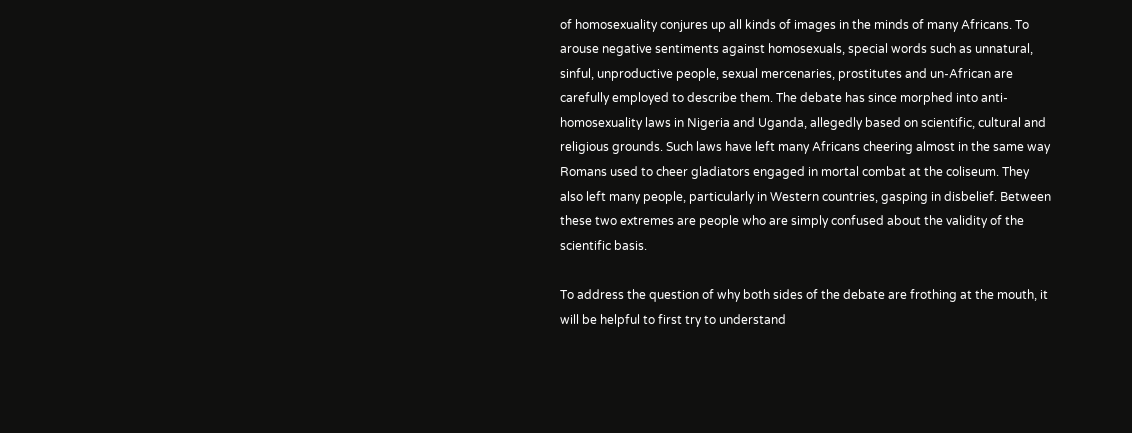of homosexuality conjures up all kinds of images in the minds of many Africans. To arouse negative sentiments against homosexuals, special words such as unnatural, sinful, unproductive people, sexual mercenaries, prostitutes and un-African are carefully employed to describe them. The debate has since morphed into anti-homosexuality laws in Nigeria and Uganda, allegedly based on scientific, cultural and religious grounds. Such laws have left many Africans cheering almost in the same way Romans used to cheer gladiators engaged in mortal combat at the coliseum. They also left many people, particularly in Western countries, gasping in disbelief. Between these two extremes are people who are simply confused about the validity of the scientific basis.

To address the question of why both sides of the debate are frothing at the mouth, it will be helpful to first try to understand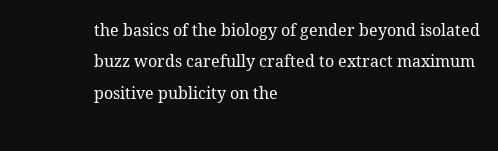the basics of the biology of gender beyond isolated buzz words carefully crafted to extract maximum positive publicity on the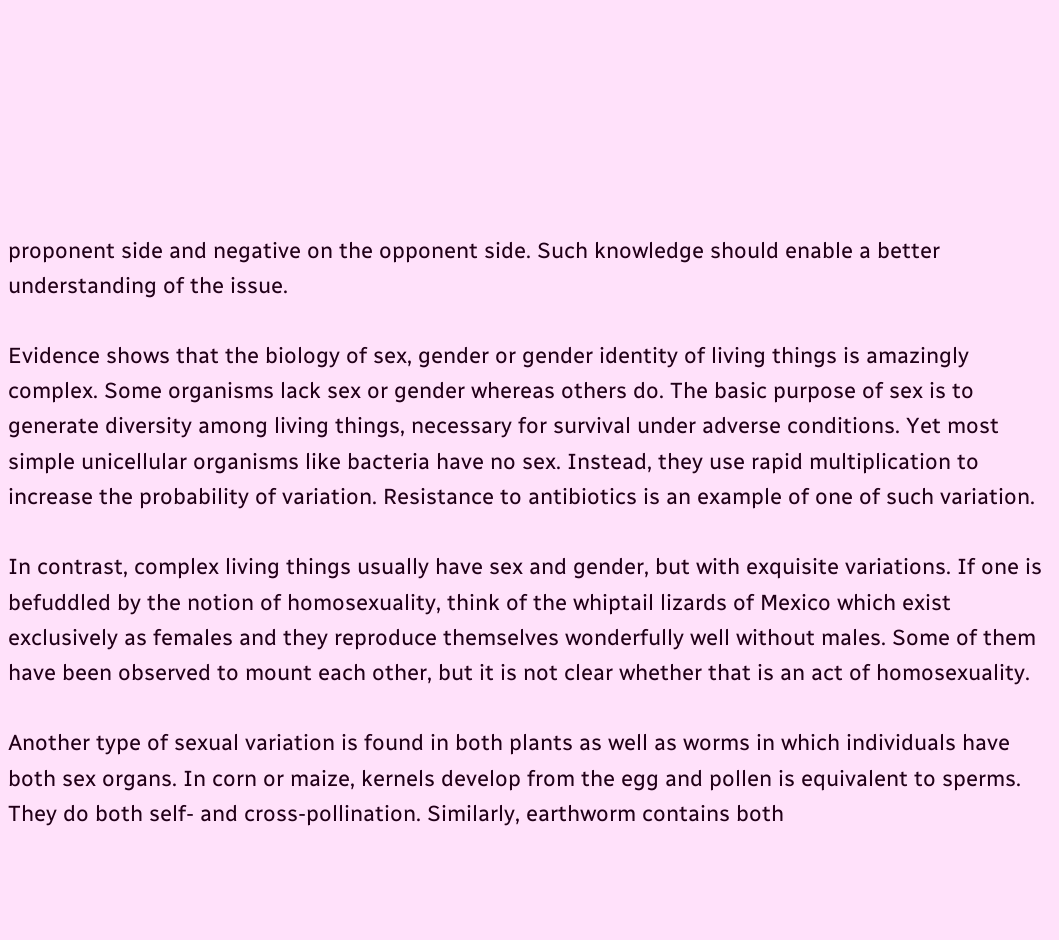proponent side and negative on the opponent side. Such knowledge should enable a better understanding of the issue.

Evidence shows that the biology of sex, gender or gender identity of living things is amazingly complex. Some organisms lack sex or gender whereas others do. The basic purpose of sex is to generate diversity among living things, necessary for survival under adverse conditions. Yet most simple unicellular organisms like bacteria have no sex. Instead, they use rapid multiplication to increase the probability of variation. Resistance to antibiotics is an example of one of such variation.

In contrast, complex living things usually have sex and gender, but with exquisite variations. If one is befuddled by the notion of homosexuality, think of the whiptail lizards of Mexico which exist exclusively as females and they reproduce themselves wonderfully well without males. Some of them have been observed to mount each other, but it is not clear whether that is an act of homosexuality.

Another type of sexual variation is found in both plants as well as worms in which individuals have both sex organs. In corn or maize, kernels develop from the egg and pollen is equivalent to sperms. They do both self- and cross-pollination. Similarly, earthworm contains both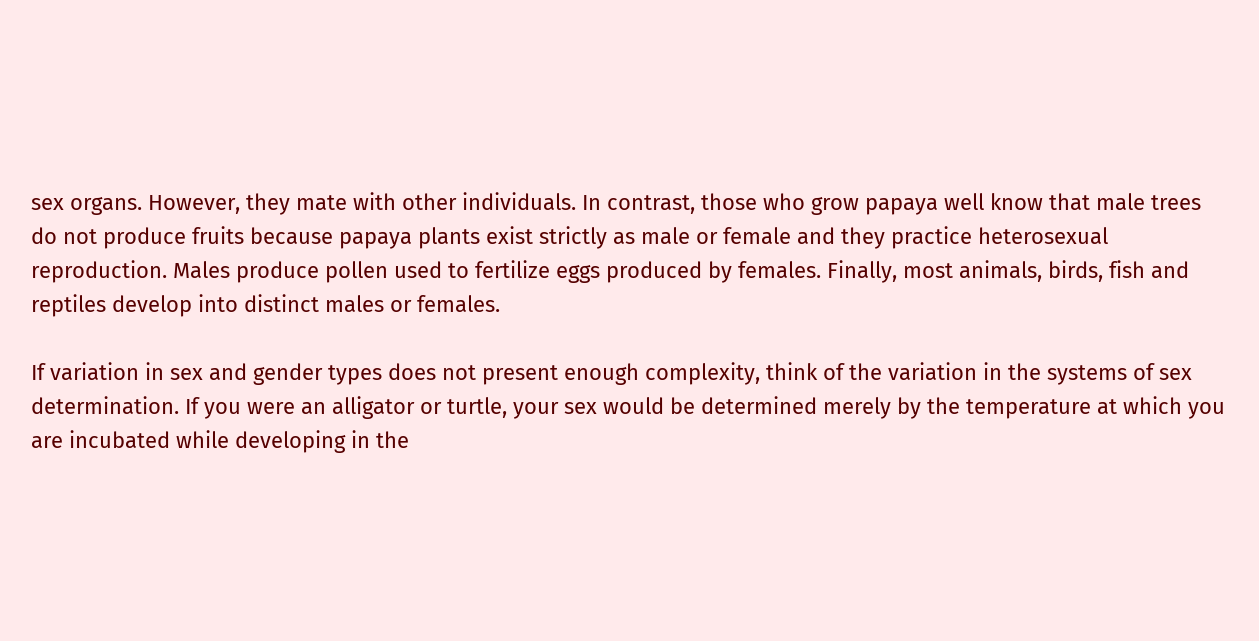sex organs. However, they mate with other individuals. In contrast, those who grow papaya well know that male trees do not produce fruits because papaya plants exist strictly as male or female and they practice heterosexual reproduction. Males produce pollen used to fertilize eggs produced by females. Finally, most animals, birds, fish and reptiles develop into distinct males or females.

If variation in sex and gender types does not present enough complexity, think of the variation in the systems of sex determination. If you were an alligator or turtle, your sex would be determined merely by the temperature at which you are incubated while developing in the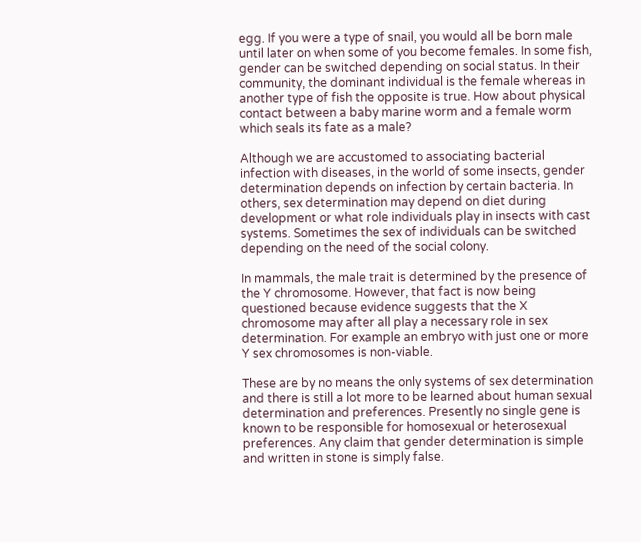egg. If you were a type of snail, you would all be born male until later on when some of you become females. In some fish, gender can be switched depending on social status. In their community, the dominant individual is the female whereas in another type of fish the opposite is true. How about physical contact between a baby marine worm and a female worm which seals its fate as a male?

Although we are accustomed to associating bacterial infection with diseases, in the world of some insects, gender determination depends on infection by certain bacteria. In others, sex determination may depend on diet during development or what role individuals play in insects with cast systems. Sometimes the sex of individuals can be switched depending on the need of the social colony.

In mammals, the male trait is determined by the presence of the Y chromosome. However, that fact is now being questioned because evidence suggests that the X chromosome may after all play a necessary role in sex determination. For example an embryo with just one or more Y sex chromosomes is non-viable.

These are by no means the only systems of sex determination and there is still a lot more to be learned about human sexual determination and preferences. Presently no single gene is known to be responsible for homosexual or heterosexual preferences. Any claim that gender determination is simple and written in stone is simply false.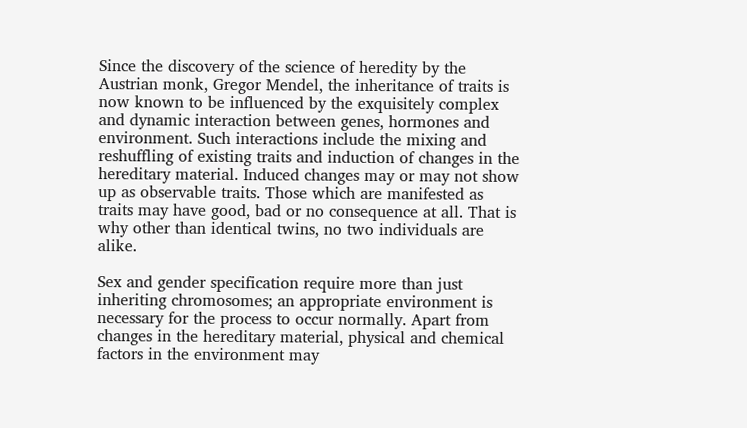Since the discovery of the science of heredity by the Austrian monk, Gregor Mendel, the inheritance of traits is now known to be influenced by the exquisitely complex and dynamic interaction between genes, hormones and environment. Such interactions include the mixing and reshuffling of existing traits and induction of changes in the hereditary material. Induced changes may or may not show up as observable traits. Those which are manifested as traits may have good, bad or no consequence at all. That is why other than identical twins, no two individuals are alike.

Sex and gender specification require more than just inheriting chromosomes; an appropriate environment is necessary for the process to occur normally. Apart from changes in the hereditary material, physical and chemical factors in the environment may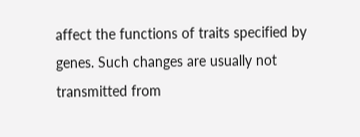affect the functions of traits specified by genes. Such changes are usually not transmitted from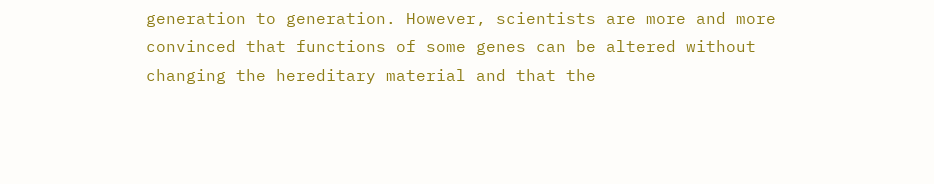generation to generation. However, scientists are more and more convinced that functions of some genes can be altered without changing the hereditary material and that the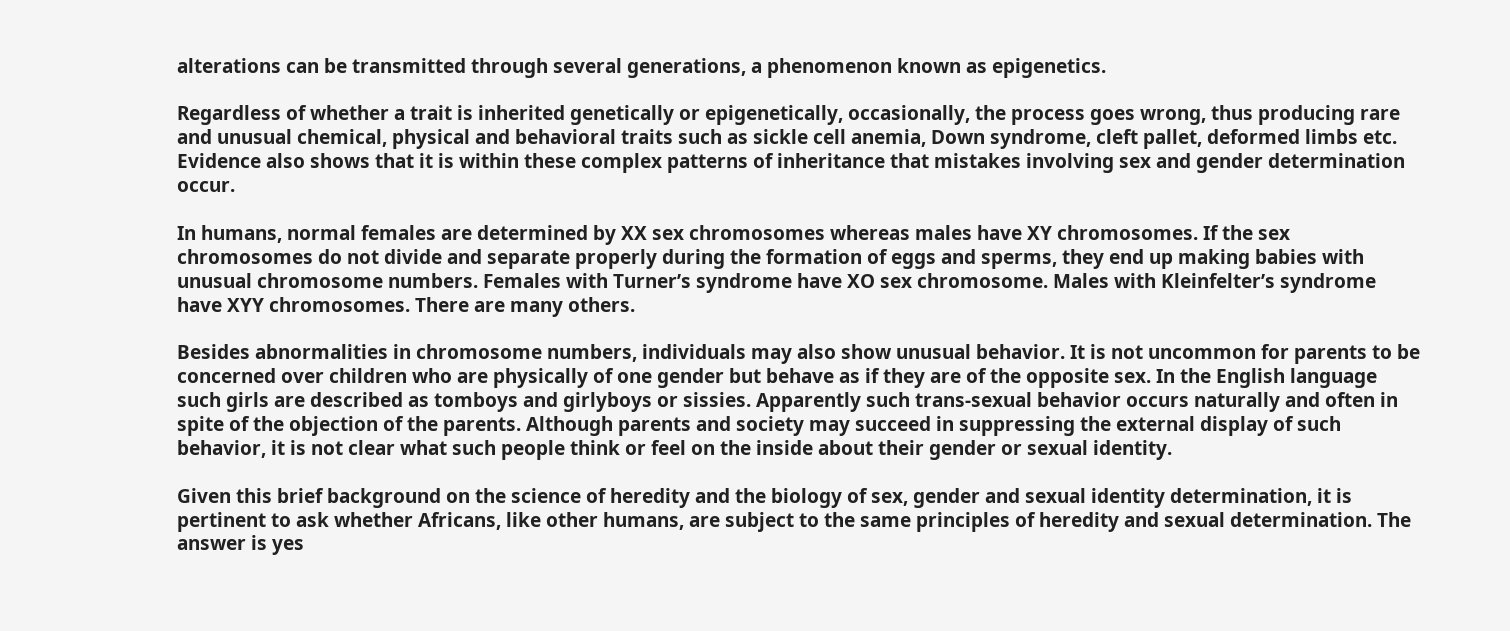alterations can be transmitted through several generations, a phenomenon known as epigenetics.

Regardless of whether a trait is inherited genetically or epigenetically, occasionally, the process goes wrong, thus producing rare and unusual chemical, physical and behavioral traits such as sickle cell anemia, Down syndrome, cleft pallet, deformed limbs etc. Evidence also shows that it is within these complex patterns of inheritance that mistakes involving sex and gender determination occur.

In humans, normal females are determined by XX sex chromosomes whereas males have XY chromosomes. If the sex chromosomes do not divide and separate properly during the formation of eggs and sperms, they end up making babies with unusual chromosome numbers. Females with Turner’s syndrome have XO sex chromosome. Males with Kleinfelter’s syndrome have XYY chromosomes. There are many others.

Besides abnormalities in chromosome numbers, individuals may also show unusual behavior. It is not uncommon for parents to be concerned over children who are physically of one gender but behave as if they are of the opposite sex. In the English language such girls are described as tomboys and girlyboys or sissies. Apparently such trans-sexual behavior occurs naturally and often in spite of the objection of the parents. Although parents and society may succeed in suppressing the external display of such behavior, it is not clear what such people think or feel on the inside about their gender or sexual identity.

Given this brief background on the science of heredity and the biology of sex, gender and sexual identity determination, it is pertinent to ask whether Africans, like other humans, are subject to the same principles of heredity and sexual determination. The answer is yes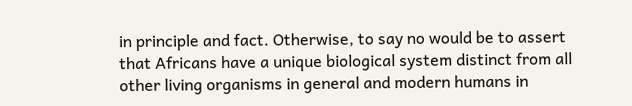in principle and fact. Otherwise, to say no would be to assert that Africans have a unique biological system distinct from all other living organisms in general and modern humans in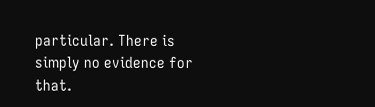particular. There is simply no evidence for that.